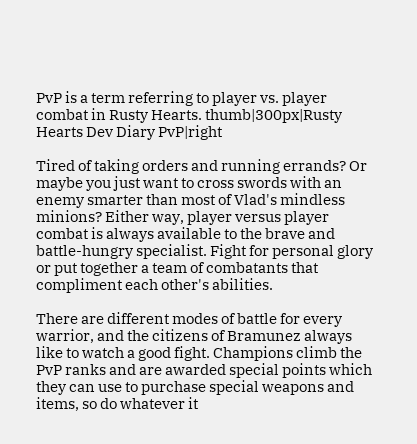PvP is a term referring to player vs. player combat in Rusty Hearts. thumb|300px|Rusty Hearts Dev Diary PvP|right

Tired of taking orders and running errands? Or maybe you just want to cross swords with an enemy smarter than most of Vlad's mindless minions? Either way, player versus player combat is always available to the brave and battle-hungry specialist. Fight for personal glory or put together a team of combatants that compliment each other's abilities.

There are different modes of battle for every warrior, and the citizens of Bramunez always like to watch a good fight. Champions climb the PvP ranks and are awarded special points which they can use to purchase special weapons and items, so do whatever it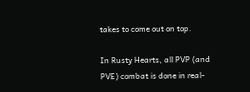takes to come out on top.

In Rusty Hearts, all PVP (and PVE) combat is done in real-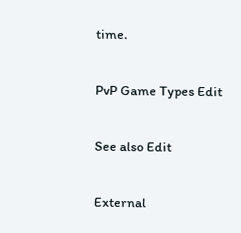time.

PvP Game Types Edit

See also Edit

External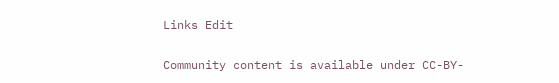Links Edit

Community content is available under CC-BY-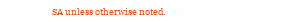SA unless otherwise noted.